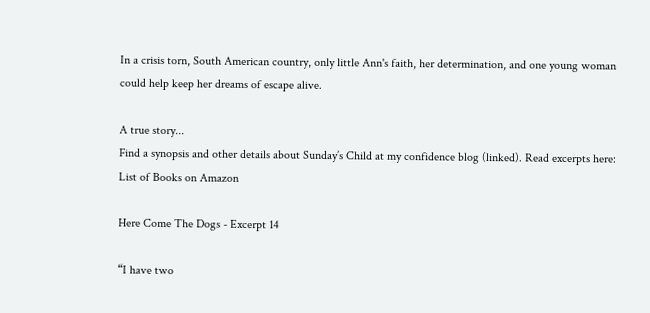In a crisis torn, South American country, only little Ann's faith, her determination, and one young woman could help keep her dreams of escape alive.

A true story...
Find a synopsis and other details about Sunday’s Child at my confidence blog (linked). Read excerpts here: List of Books on Amazon

Here Come The Dogs - Excerpt 14

“I have two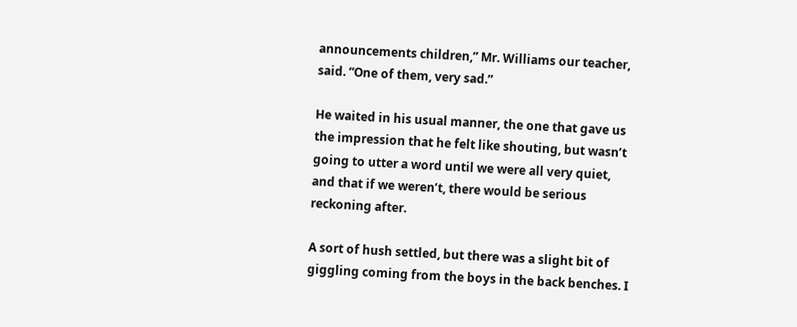announcements children,” Mr. Williams our teacher, said. “One of them, very sad.”

He waited in his usual manner, the one that gave us the impression that he felt like shouting, but wasn’t going to utter a word until we were all very quiet, and that if we weren’t, there would be serious reckoning after.

A sort of hush settled, but there was a slight bit of giggling coming from the boys in the back benches. I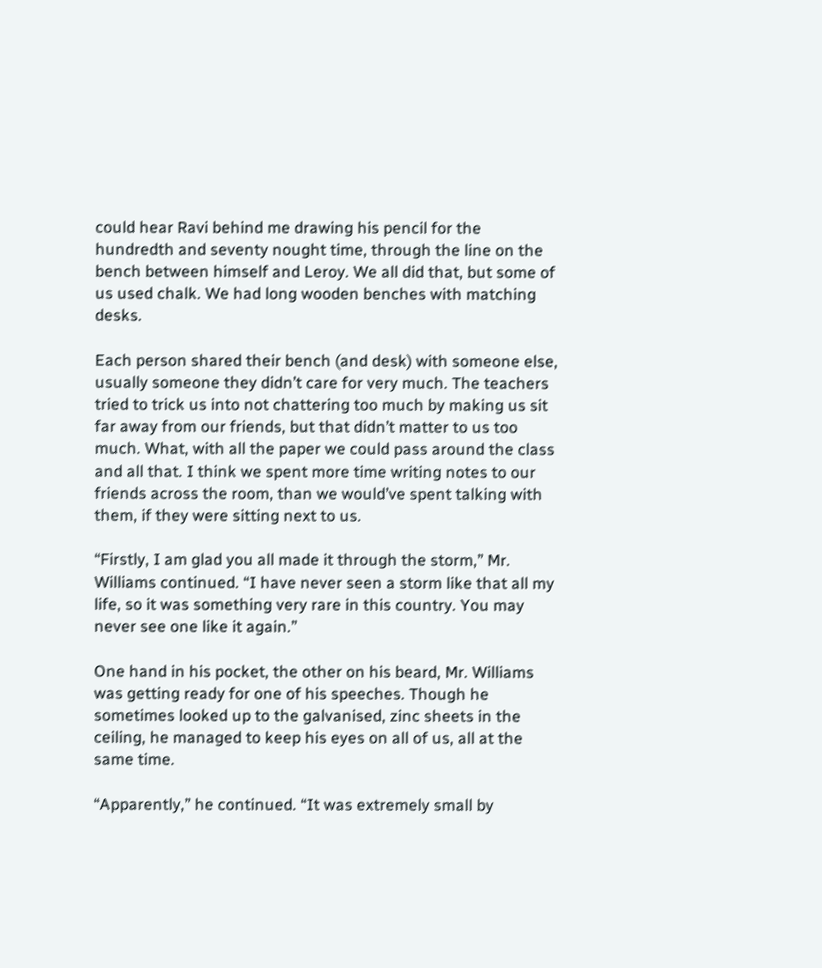could hear Ravi behind me drawing his pencil for the hundredth and seventy nought time, through the line on the bench between himself and Leroy. We all did that, but some of us used chalk. We had long wooden benches with matching desks.

Each person shared their bench (and desk) with someone else, usually someone they didn’t care for very much. The teachers tried to trick us into not chattering too much by making us sit far away from our friends, but that didn’t matter to us too much. What, with all the paper we could pass around the class and all that. I think we spent more time writing notes to our friends across the room, than we would’ve spent talking with them, if they were sitting next to us.

“Firstly, I am glad you all made it through the storm,” Mr. Williams continued. “I have never seen a storm like that all my life, so it was something very rare in this country. You may never see one like it again.”

One hand in his pocket, the other on his beard, Mr. Williams was getting ready for one of his speeches. Though he sometimes looked up to the galvanised, zinc sheets in the ceiling, he managed to keep his eyes on all of us, all at the same time.

“Apparently,” he continued. “It was extremely small by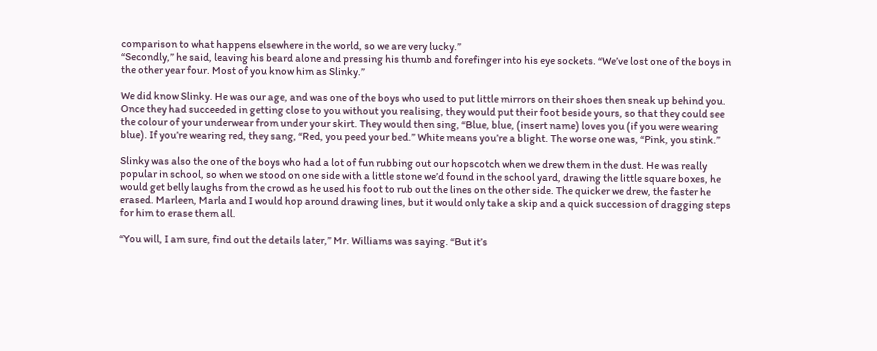comparison to what happens elsewhere in the world, so we are very lucky.”
“Secondly,” he said, leaving his beard alone and pressing his thumb and forefinger into his eye sockets. “We’ve lost one of the boys in the other year four. Most of you know him as Slinky.”

We did know Slinky. He was our age, and was one of the boys who used to put little mirrors on their shoes then sneak up behind you. Once they had succeeded in getting close to you without you realising, they would put their foot beside yours, so that they could see the colour of your underwear from under your skirt. They would then sing, “Blue, blue, (insert name) loves you (if you were wearing blue). If you’re wearing red, they sang, “Red, you peed your bed.” White means you’re a blight. The worse one was, “Pink, you stink.”

Slinky was also the one of the boys who had a lot of fun rubbing out our hopscotch when we drew them in the dust. He was really popular in school, so when we stood on one side with a little stone we’d found in the school yard, drawing the little square boxes, he would get belly laughs from the crowd as he used his foot to rub out the lines on the other side. The quicker we drew, the faster he erased. Marleen, Marla and I would hop around drawing lines, but it would only take a skip and a quick succession of dragging steps for him to erase them all.

“You will, I am sure, find out the details later,” Mr. Williams was saying. “But it’s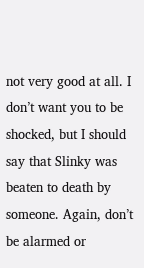not very good at all. I don’t want you to be shocked, but I should say that Slinky was beaten to death by someone. Again, don’t be alarmed or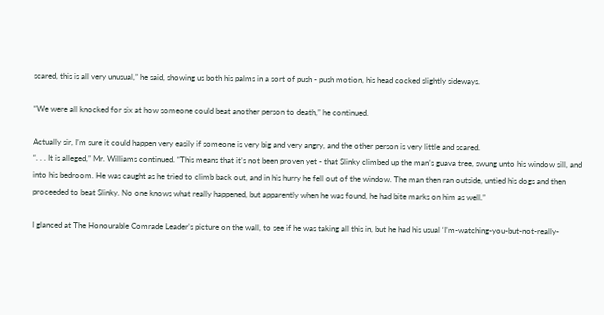scared, this is all very unusual,” he said, showing us both his palms in a sort of push - push motion, his head cocked slightly sideways.

“We were all knocked for six at how someone could beat another person to death,” he continued.

Actually sir, I’m sure it could happen very easily if someone is very big and very angry, and the other person is very little and scared.
“. . . It is alleged,” Mr. Williams continued. “This means that it’s not been proven yet - that Slinky climbed up the man’s guava tree, swung unto his window sill, and into his bedroom. He was caught as he tried to climb back out, and in his hurry he fell out of the window. The man then ran outside, untied his dogs and then proceeded to beat Slinky. No one knows what really happened, but apparently when he was found, he had bite marks on him as well.”

I glanced at The Honourable Comrade Leader’s picture on the wall, to see if he was taking all this in, but he had his usual ‘I’m-watching-you-but-not-really-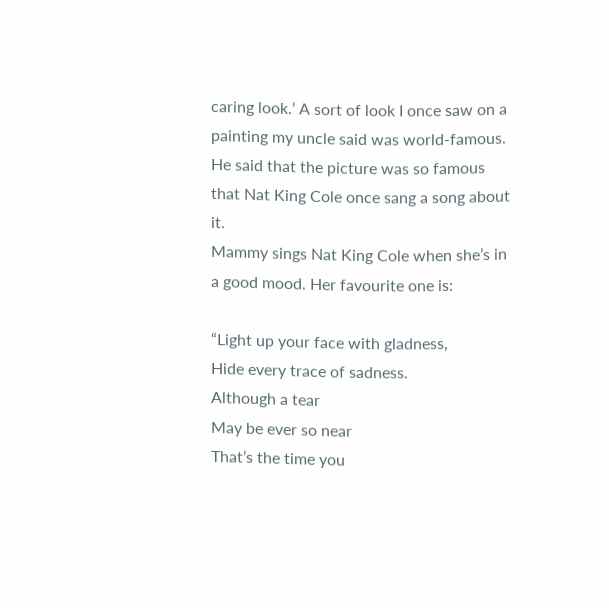caring look.’ A sort of look I once saw on a painting my uncle said was world-famous. He said that the picture was so famous that Nat King Cole once sang a song about it.
Mammy sings Nat King Cole when she’s in a good mood. Her favourite one is:

“Light up your face with gladness,
Hide every trace of sadness.
Although a tear
May be ever so near
That’s the time you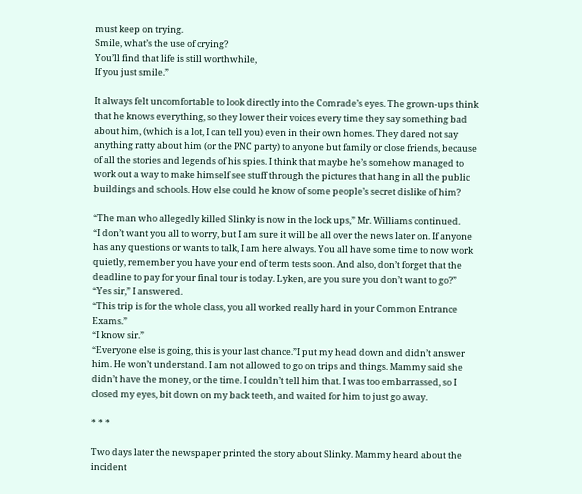must keep on trying.
Smile, what’s the use of crying?
You’ll find that life is still worthwhile,
If you just smile.”

It always felt uncomfortable to look directly into the Comrade’s eyes. The grown-ups think that he knows everything, so they lower their voices every time they say something bad about him, (which is a lot, I can tell you) even in their own homes. They dared not say anything ratty about him (or the PNC party) to anyone but family or close friends, because of all the stories and legends of his spies. I think that maybe he’s somehow managed to work out a way to make himself see stuff through the pictures that hang in all the public buildings and schools. How else could he know of some people’s secret dislike of him?

“The man who allegedly killed Slinky is now in the lock ups,” Mr. Williams continued.
“I don’t want you all to worry, but I am sure it will be all over the news later on. If anyone has any questions or wants to talk, I am here always. You all have some time to now work quietly, remember you have your end of term tests soon. And also, don’t forget that the deadline to pay for your final tour is today. Lyken, are you sure you don’t want to go?”
“Yes sir,” I answered.
“This trip is for the whole class, you all worked really hard in your Common Entrance Exams.”
“I know sir.”
“Everyone else is going, this is your last chance.”I put my head down and didn’t answer him. He won’t understand. I am not allowed to go on trips and things. Mammy said she didn’t have the money, or the time. I couldn’t tell him that. I was too embarrassed, so I closed my eyes, bit down on my back teeth, and waited for him to just go away.

* * *

Two days later the newspaper printed the story about Slinky. Mammy heard about the incident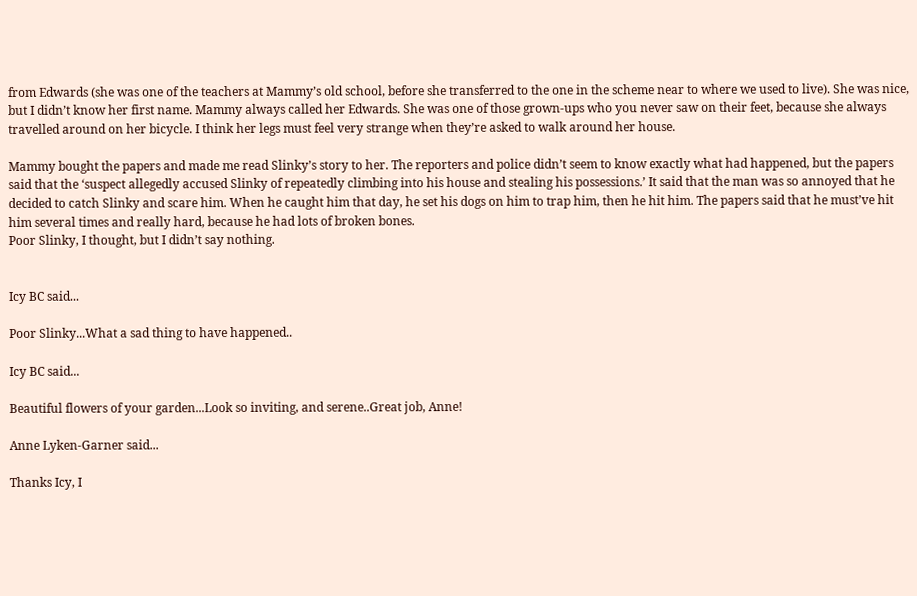from Edwards (she was one of the teachers at Mammy’s old school, before she transferred to the one in the scheme near to where we used to live). She was nice, but I didn’t know her first name. Mammy always called her Edwards. She was one of those grown-ups who you never saw on their feet, because she always travelled around on her bicycle. I think her legs must feel very strange when they’re asked to walk around her house.

Mammy bought the papers and made me read Slinky’s story to her. The reporters and police didn’t seem to know exactly what had happened, but the papers said that the ‘suspect allegedly accused Slinky of repeatedly climbing into his house and stealing his possessions.’ It said that the man was so annoyed that he decided to catch Slinky and scare him. When he caught him that day, he set his dogs on him to trap him, then he hit him. The papers said that he must’ve hit him several times and really hard, because he had lots of broken bones.
Poor Slinky, I thought, but I didn’t say nothing.


Icy BC said...

Poor Slinky...What a sad thing to have happened..

Icy BC said...

Beautiful flowers of your garden...Look so inviting, and serene..Great job, Anne!

Anne Lyken-Garner said...

Thanks Icy, I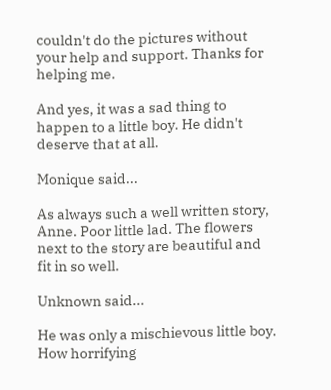couldn't do the pictures without your help and support. Thanks for helping me.

And yes, it was a sad thing to happen to a little boy. He didn't deserve that at all.

Monique said...

As always such a well written story, Anne. Poor little lad. The flowers next to the story are beautiful and fit in so well.

Unknown said...

He was only a mischievous little boy. How horrifying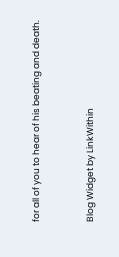for all of you to hear of his beating and death.


Blog Widget by LinkWithin